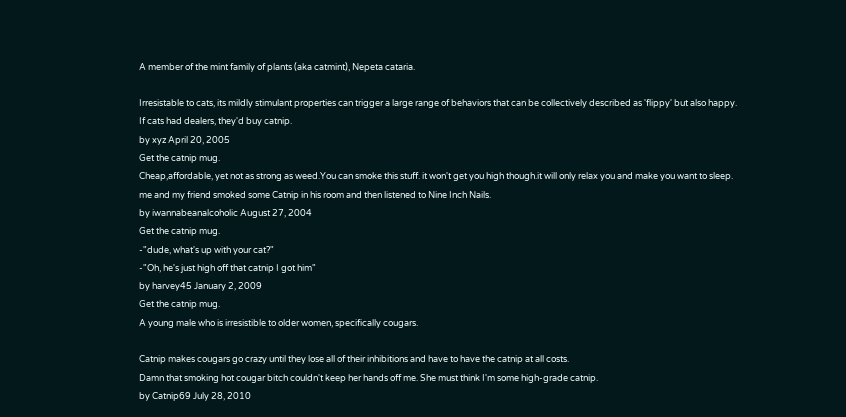A member of the mint family of plants (aka catmint), Nepeta cataria.

Irresistable to cats, its mildly stimulant properties can trigger a large range of behaviors that can be collectively described as 'flippy' but also happy.
If cats had dealers, they'd buy catnip.
by xyz April 20, 2005
Get the catnip mug.
Cheap,affordable, yet not as strong as weed.You can smoke this stuff. it won't get you high though.it will only relax you and make you want to sleep.
me and my friend smoked some Catnip in his room and then listened to Nine Inch Nails.
by iwannabeanalcoholic August 27, 2004
Get the catnip mug.
-"dude, what's up with your cat?"
-"Oh, he's just high off that catnip I got him"
by harvey45 January 2, 2009
Get the catnip mug.
A young male who is irresistible to older women, specifically cougars.

Catnip makes cougars go crazy until they lose all of their inhibitions and have to have the catnip at all costs.
Damn that smoking hot cougar bitch couldn't keep her hands off me. She must think I'm some high-grade catnip.
by Catnip69 July 28, 2010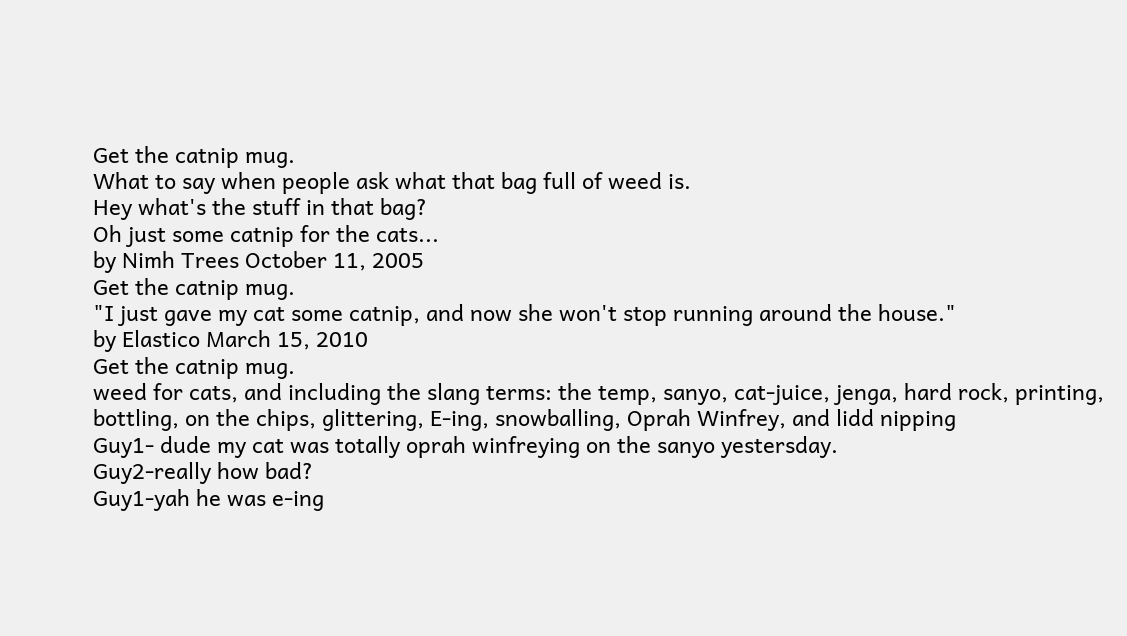Get the catnip mug.
What to say when people ask what that bag full of weed is.
Hey what's the stuff in that bag?
Oh just some catnip for the cats...
by Nimh Trees October 11, 2005
Get the catnip mug.
"I just gave my cat some catnip, and now she won't stop running around the house."
by Elastico March 15, 2010
Get the catnip mug.
weed for cats, and including the slang terms: the temp, sanyo, cat-juice, jenga, hard rock, printing, bottling, on the chips, glittering, E-ing, snowballing, Oprah Winfrey, and lidd nipping
Guy1- dude my cat was totally oprah winfreying on the sanyo yestersday.
Guy2-really how bad?
Guy1-yah he was e-ing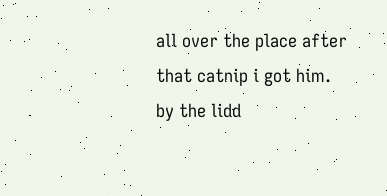all over the place after that catnip i got him.
by the lidd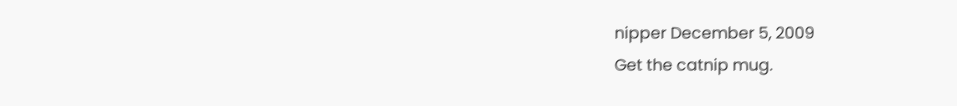nipper December 5, 2009
Get the catnip mug.